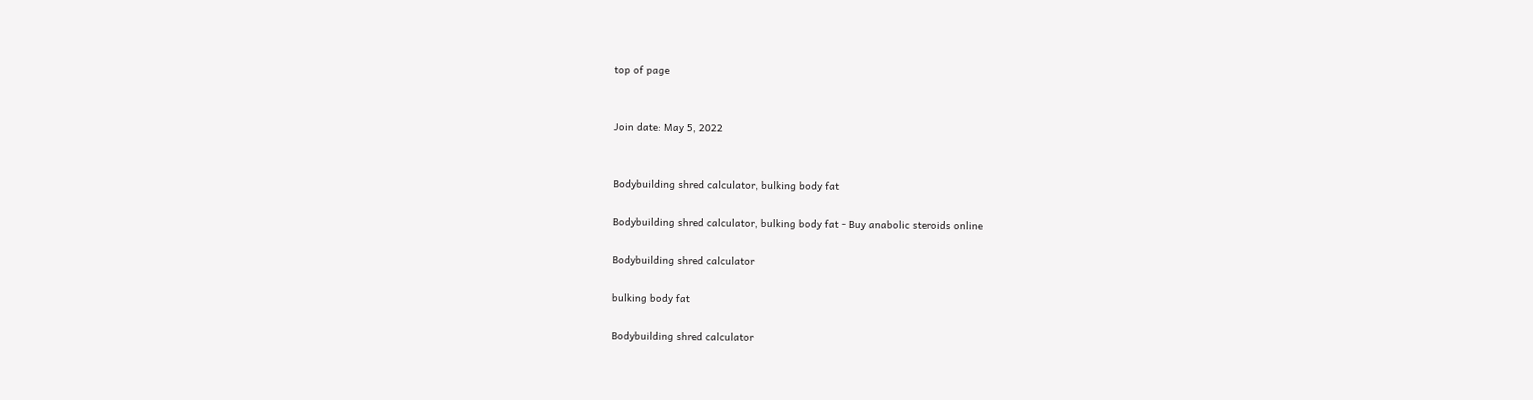top of page


Join date: May 5, 2022


Bodybuilding shred calculator, bulking body fat

Bodybuilding shred calculator, bulking body fat - Buy anabolic steroids online

Bodybuilding shred calculator

bulking body fat

Bodybuilding shred calculator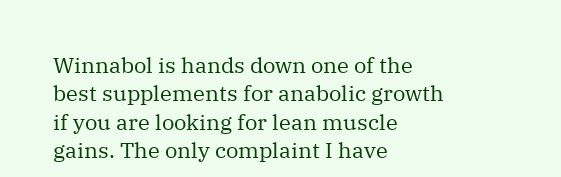Winnabol is hands down one of the best supplements for anabolic growth if you are looking for lean muscle gains. The only complaint I have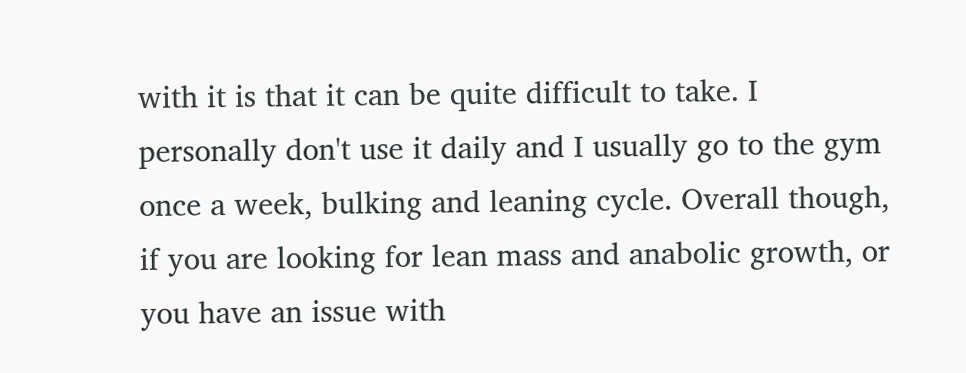with it is that it can be quite difficult to take. I personally don't use it daily and I usually go to the gym once a week, bulking and leaning cycle. Overall though, if you are looking for lean mass and anabolic growth, or you have an issue with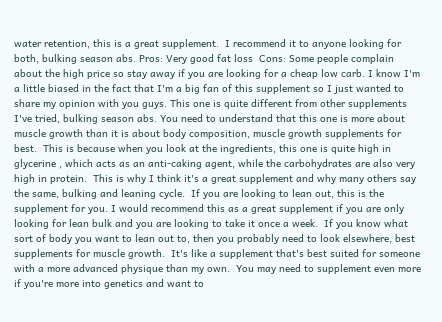water retention, this is a great supplement.  I recommend it to anyone looking for both, bulking season abs. Pros: Very good fat loss  Cons: Some people complain about the high price so stay away if you are looking for a cheap low carb. I know I'm a little biased in the fact that I'm a big fan of this supplement so I just wanted to share my opinion with you guys. This one is quite different from other supplements I've tried, bulking season abs. You need to understand that this one is more about muscle growth than it is about body composition, muscle growth supplements for best.  This is because when you look at the ingredients, this one is quite high in  glycerine , which acts as an anti-caking agent, while the carbohydrates are also very high in protein.  This is why I think it's a great supplement and why many others say the same, bulking and leaning cycle.  If you are looking to lean out, this is the supplement for you. I would recommend this as a great supplement if you are only looking for lean bulk and you are looking to take it once a week.  If you know what sort of body you want to lean out to, then you probably need to look elsewhere, best supplements for muscle growth.  It's like a supplement that's best suited for someone with a more advanced physique than my own.  You may need to supplement even more if you're more into genetics and want to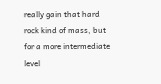really gain that hard rock kind of mass, but for a more intermediate level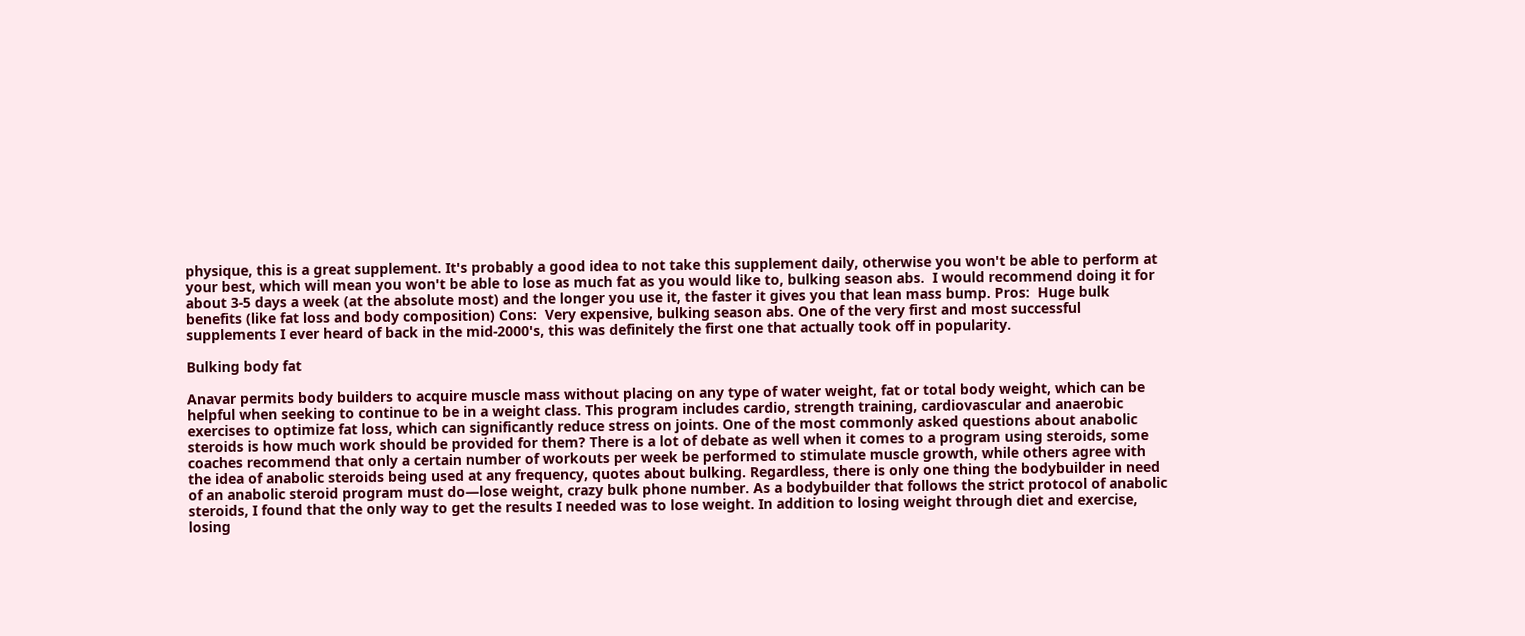physique, this is a great supplement. It's probably a good idea to not take this supplement daily, otherwise you won't be able to perform at your best, which will mean you won't be able to lose as much fat as you would like to, bulking season abs.  I would recommend doing it for about 3-5 days a week (at the absolute most) and the longer you use it, the faster it gives you that lean mass bump. Pros:  Huge bulk benefits (like fat loss and body composition) Cons:  Very expensive, bulking season abs. One of the very first and most successful supplements I ever heard of back in the mid-2000's, this was definitely the first one that actually took off in popularity.

Bulking body fat

Anavar permits body builders to acquire muscle mass without placing on any type of water weight, fat or total body weight, which can be helpful when seeking to continue to be in a weight class. This program includes cardio, strength training, cardiovascular and anaerobic exercises to optimize fat loss, which can significantly reduce stress on joints. One of the most commonly asked questions about anabolic steroids is how much work should be provided for them? There is a lot of debate as well when it comes to a program using steroids, some coaches recommend that only a certain number of workouts per week be performed to stimulate muscle growth, while others agree with the idea of anabolic steroids being used at any frequency, quotes about bulking. Regardless, there is only one thing the bodybuilder in need of an anabolic steroid program must do—lose weight, crazy bulk phone number. As a bodybuilder that follows the strict protocol of anabolic steroids, I found that the only way to get the results I needed was to lose weight. In addition to losing weight through diet and exercise, losing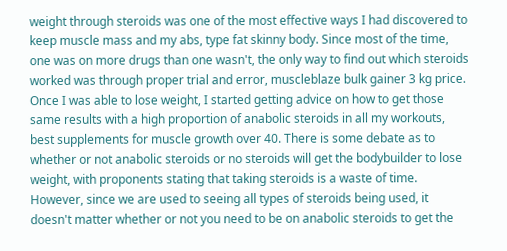weight through steroids was one of the most effective ways I had discovered to keep muscle mass and my abs, type fat skinny body. Since most of the time, one was on more drugs than one wasn't, the only way to find out which steroids worked was through proper trial and error, muscleblaze bulk gainer 3 kg price. Once I was able to lose weight, I started getting advice on how to get those same results with a high proportion of anabolic steroids in all my workouts, best supplements for muscle growth over 40. There is some debate as to whether or not anabolic steroids or no steroids will get the bodybuilder to lose weight, with proponents stating that taking steroids is a waste of time. However, since we are used to seeing all types of steroids being used, it doesn't matter whether or not you need to be on anabolic steroids to get the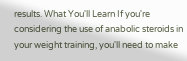results. What You'll Learn If you're considering the use of anabolic steroids in your weight training, you'll need to make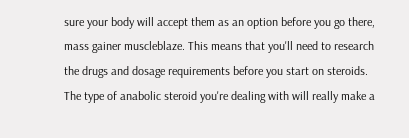sure your body will accept them as an option before you go there, mass gainer muscleblaze. This means that you'll need to research the drugs and dosage requirements before you start on steroids. The type of anabolic steroid you're dealing with will really make a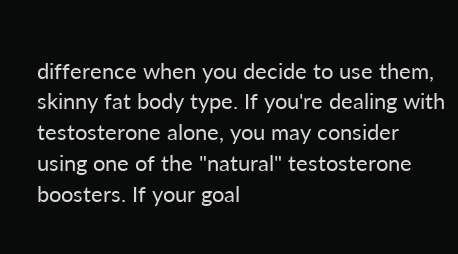difference when you decide to use them, skinny fat body type. If you're dealing with testosterone alone, you may consider using one of the "natural" testosterone boosters. If your goal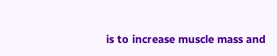is to increase muscle mass and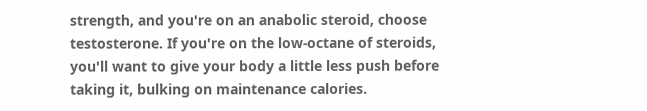strength, and you're on an anabolic steroid, choose testosterone. If you're on the low-octane of steroids, you'll want to give your body a little less push before taking it, bulking on maintenance calories.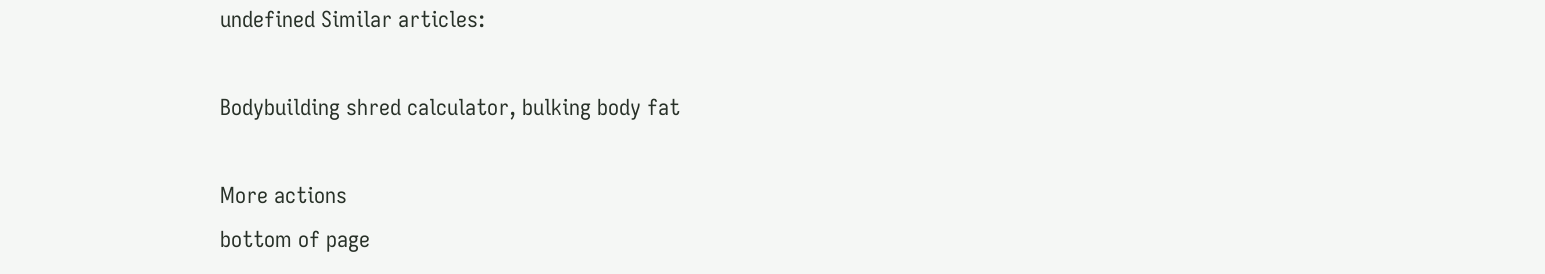undefined Similar articles:

Bodybuilding shred calculator, bulking body fat

More actions
bottom of page